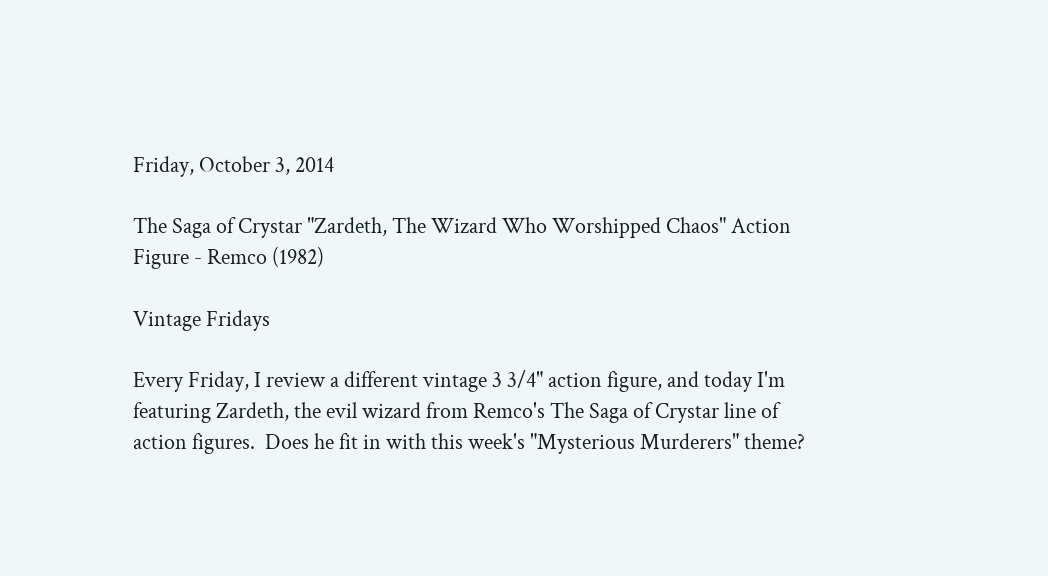Friday, October 3, 2014

The Saga of Crystar "Zardeth, The Wizard Who Worshipped Chaos" Action Figure - Remco (1982)

Vintage Fridays

Every Friday, I review a different vintage 3 3/4" action figure, and today I'm featuring Zardeth, the evil wizard from Remco's The Saga of Crystar line of action figures.  Does he fit in with this week's "Mysterious Murderers" theme?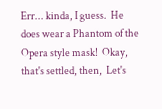Err... kinda, I guess.  He does wear a Phantom of the Opera style mask!  Okay, that's settled, then,  Let's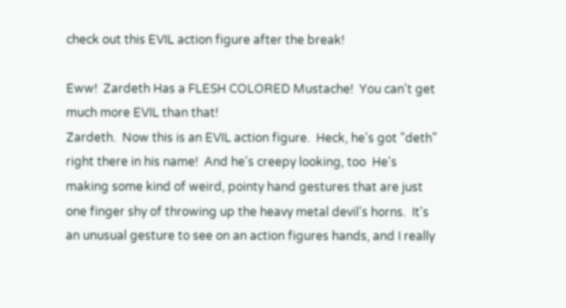check out this EVIL action figure after the break!

Eww!  Zardeth Has a FLESH COLORED Mustache!  You can't get much more EVIL than that!
Zardeth.  Now this is an EVIL action figure.  Heck, he's got "deth" right there in his name!  And he's creepy looking, too  He's making some kind of weird, pointy hand gestures that are just one finger shy of throwing up the heavy metal devil's horns.  It's an unusual gesture to see on an action figures hands, and I really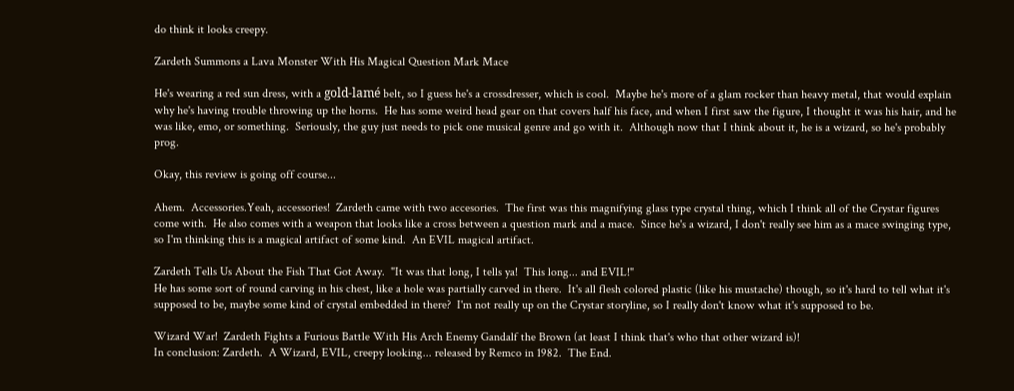do think it looks creepy.

Zardeth Summons a Lava Monster With His Magical Question Mark Mace

He's wearing a red sun dress, with a gold-lamé belt, so I guess he's a crossdresser, which is cool.  Maybe he's more of a glam rocker than heavy metal, that would explain why he's having trouble throwing up the horns.  He has some weird head gear on that covers half his face, and when I first saw the figure, I thought it was his hair, and he was like, emo, or something.  Seriously, the guy just needs to pick one musical genre and go with it.  Although now that I think about it, he is a wizard, so he's probably prog.

Okay, this review is going off course...

Ahem.  Accessories.Yeah, accessories!  Zardeth came with two accesories.  The first was this magnifying glass type crystal thing, which I think all of the Crystar figures come with.  He also comes with a weapon that looks like a cross between a question mark and a mace.  Since he's a wizard, I don't really see him as a mace swinging type, so I'm thinking this is a magical artifact of some kind.  An EVIL magical artifact.

Zardeth Tells Us About the Fish That Got Away.  "It was that long, I tells ya!  This long... and EVIL!"
He has some sort of round carving in his chest, like a hole was partially carved in there.  It's all flesh colored plastic (like his mustache) though, so it's hard to tell what it's supposed to be, maybe some kind of crystal embedded in there?  I'm not really up on the Crystar storyline, so I really don't know what it's supposed to be.

Wizard War!  Zardeth Fights a Furious Battle With His Arch Enemy Gandalf the Brown (at least I think that's who that other wizard is)!
In conclusion: Zardeth.  A Wizard, EVIL, creepy looking... released by Remco in 1982.  The End.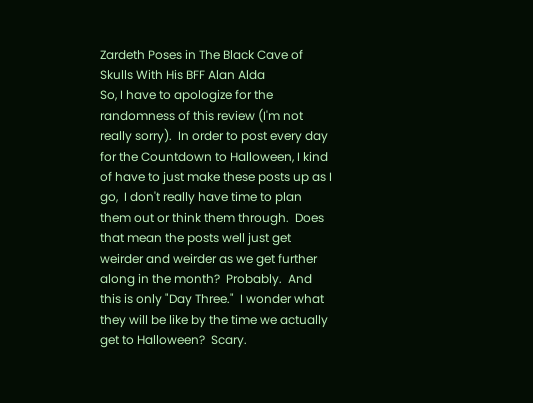Zardeth Poses in The Black Cave of Skulls With His BFF Alan Alda
So, I have to apologize for the randomness of this review (I'm not really sorry).  In order to post every day for the Countdown to Halloween, I kind of have to just make these posts up as I go,  I don't really have time to plan them out or think them through.  Does that mean the posts well just get weirder and weirder as we get further along in the month?  Probably.  And this is only "Day Three."  I wonder what they will be like by the time we actually get to Halloween?  Scary.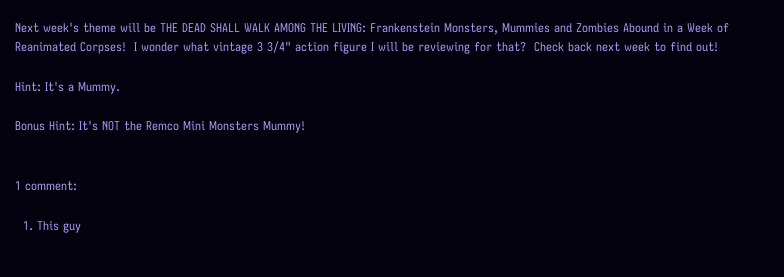Next week's theme will be THE DEAD SHALL WALK AMONG THE LIVING: Frankenstein Monsters, Mummies and Zombies Abound in a Week of Reanimated Corpses!  I wonder what vintage 3 3/4" action figure I will be reviewing for that?  Check back next week to find out!

Hint: It's a Mummy.

Bonus Hint: It's NOT the Remco Mini Monsters Mummy!


1 comment:

  1. This guy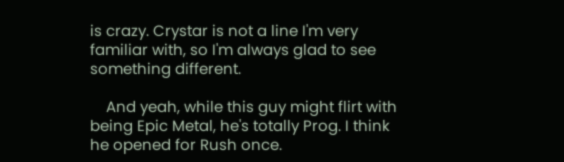is crazy. Crystar is not a line I'm very familiar with, so I'm always glad to see something different.

    And yeah, while this guy might flirt with being Epic Metal, he's totally Prog. I think he opened for Rush once.